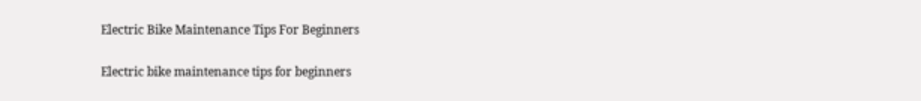Electric Bike Maintenance Tips For Beginners

Electric bike maintenance tips for beginners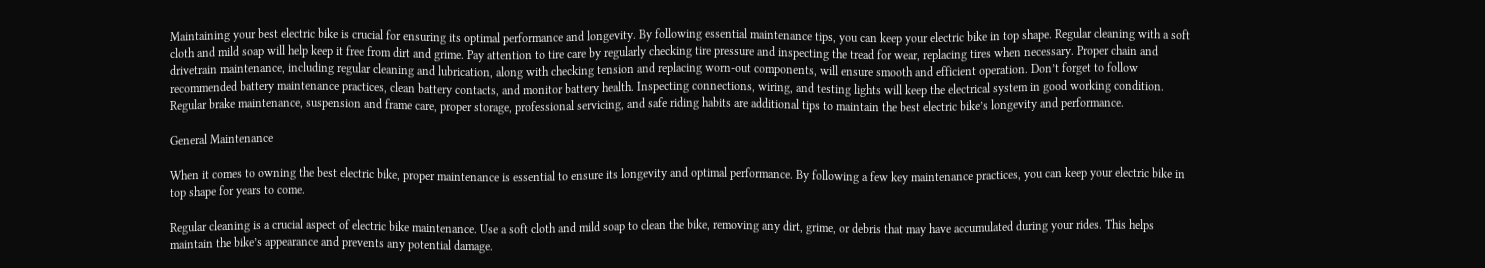Maintaining your best electric bike is crucial for ensuring its optimal performance and longevity. By following essential maintenance tips, you can keep your electric bike in top shape. Regular cleaning with a soft cloth and mild soap will help keep it free from dirt and grime. Pay attention to tire care by regularly checking tire pressure and inspecting the tread for wear, replacing tires when necessary. Proper chain and drivetrain maintenance, including regular cleaning and lubrication, along with checking tension and replacing worn-out components, will ensure smooth and efficient operation. Don’t forget to follow recommended battery maintenance practices, clean battery contacts, and monitor battery health. Inspecting connections, wiring, and testing lights will keep the electrical system in good working condition. Regular brake maintenance, suspension and frame care, proper storage, professional servicing, and safe riding habits are additional tips to maintain the best electric bike’s longevity and performance.

General Maintenance

When it comes to owning the best electric bike, proper maintenance is essential to ensure its longevity and optimal performance. By following a few key maintenance practices, you can keep your electric bike in top shape for years to come.

Regular cleaning is a crucial aspect of electric bike maintenance. Use a soft cloth and mild soap to clean the bike, removing any dirt, grime, or debris that may have accumulated during your rides. This helps maintain the bike’s appearance and prevents any potential damage.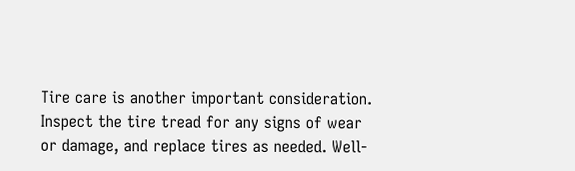Tire care is another important consideration. Inspect the tire tread for any signs of wear or damage, and replace tires as needed. Well-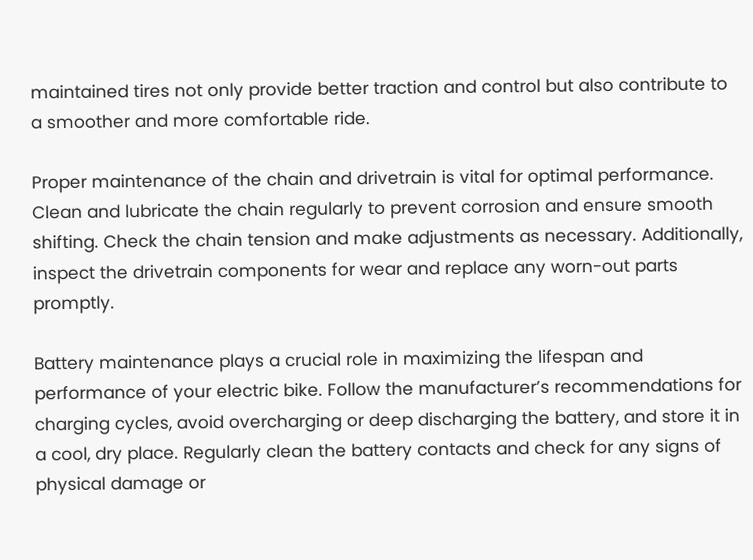maintained tires not only provide better traction and control but also contribute to a smoother and more comfortable ride.

Proper maintenance of the chain and drivetrain is vital for optimal performance. Clean and lubricate the chain regularly to prevent corrosion and ensure smooth shifting. Check the chain tension and make adjustments as necessary. Additionally, inspect the drivetrain components for wear and replace any worn-out parts promptly.

Battery maintenance plays a crucial role in maximizing the lifespan and performance of your electric bike. Follow the manufacturer’s recommendations for charging cycles, avoid overcharging or deep discharging the battery, and store it in a cool, dry place. Regularly clean the battery contacts and check for any signs of physical damage or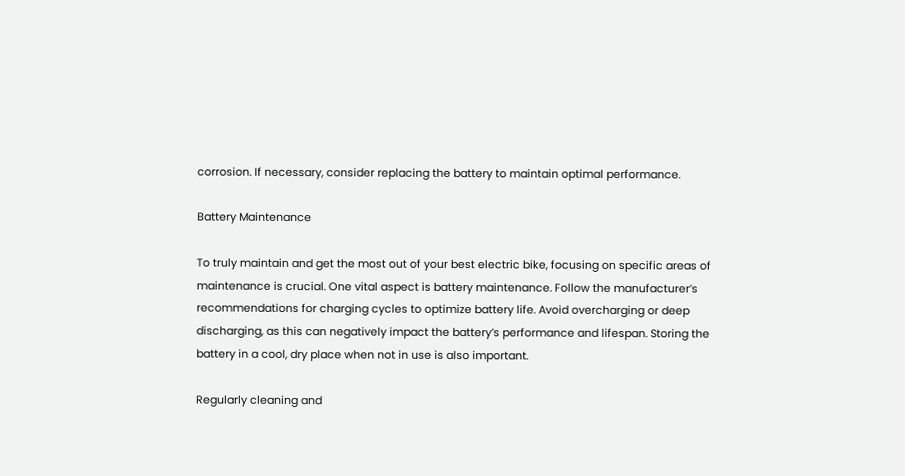corrosion. If necessary, consider replacing the battery to maintain optimal performance.

Battery Maintenance

To truly maintain and get the most out of your best electric bike, focusing on specific areas of maintenance is crucial. One vital aspect is battery maintenance. Follow the manufacturer’s recommendations for charging cycles to optimize battery life. Avoid overcharging or deep discharging, as this can negatively impact the battery’s performance and lifespan. Storing the battery in a cool, dry place when not in use is also important.

Regularly cleaning and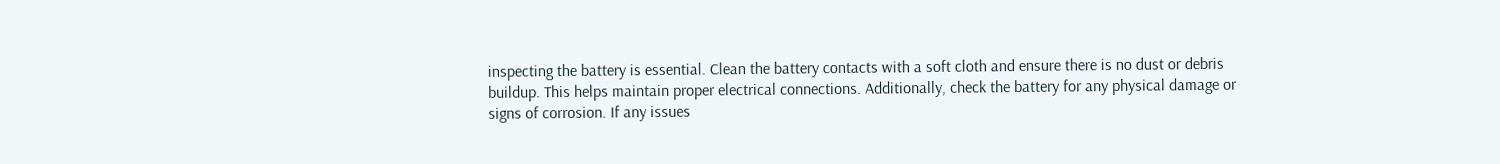inspecting the battery is essential. Clean the battery contacts with a soft cloth and ensure there is no dust or debris buildup. This helps maintain proper electrical connections. Additionally, check the battery for any physical damage or signs of corrosion. If any issues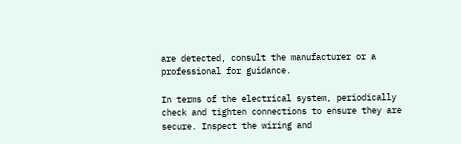are detected, consult the manufacturer or a professional for guidance.

In terms of the electrical system, periodically check and tighten connections to ensure they are secure. Inspect the wiring and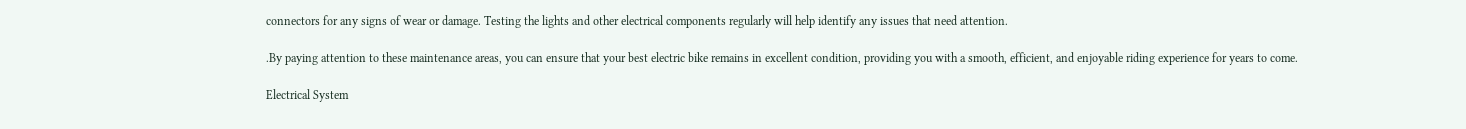connectors for any signs of wear or damage. Testing the lights and other electrical components regularly will help identify any issues that need attention.

.By paying attention to these maintenance areas, you can ensure that your best electric bike remains in excellent condition, providing you with a smooth, efficient, and enjoyable riding experience for years to come.

Electrical System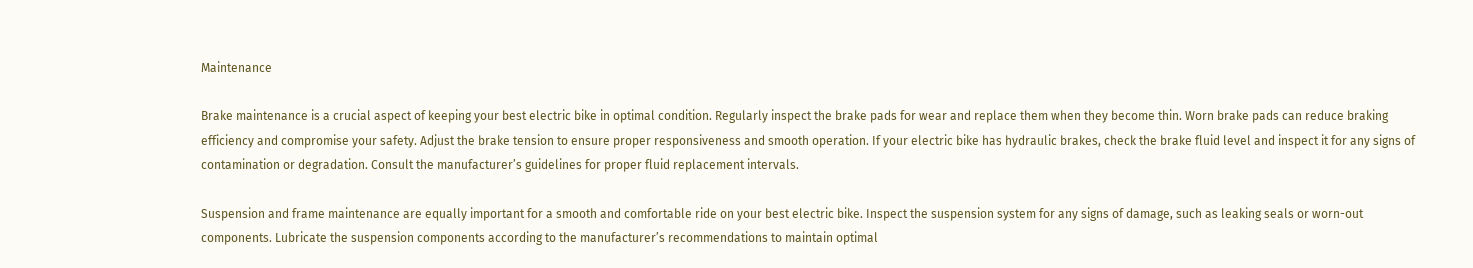Maintenance

Brake maintenance is a crucial aspect of keeping your best electric bike in optimal condition. Regularly inspect the brake pads for wear and replace them when they become thin. Worn brake pads can reduce braking efficiency and compromise your safety. Adjust the brake tension to ensure proper responsiveness and smooth operation. If your electric bike has hydraulic brakes, check the brake fluid level and inspect it for any signs of contamination or degradation. Consult the manufacturer’s guidelines for proper fluid replacement intervals.

Suspension and frame maintenance are equally important for a smooth and comfortable ride on your best electric bike. Inspect the suspension system for any signs of damage, such as leaking seals or worn-out components. Lubricate the suspension components according to the manufacturer’s recommendations to maintain optimal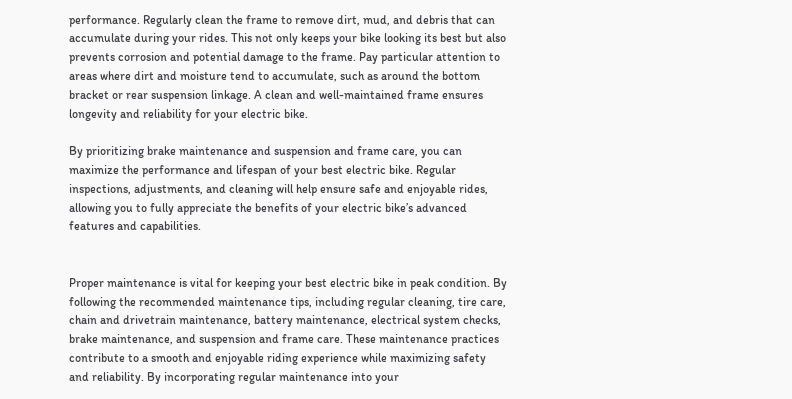performance. Regularly clean the frame to remove dirt, mud, and debris that can accumulate during your rides. This not only keeps your bike looking its best but also prevents corrosion and potential damage to the frame. Pay particular attention to areas where dirt and moisture tend to accumulate, such as around the bottom bracket or rear suspension linkage. A clean and well-maintained frame ensures longevity and reliability for your electric bike.

By prioritizing brake maintenance and suspension and frame care, you can maximize the performance and lifespan of your best electric bike. Regular inspections, adjustments, and cleaning will help ensure safe and enjoyable rides, allowing you to fully appreciate the benefits of your electric bike’s advanced features and capabilities.


Proper maintenance is vital for keeping your best electric bike in peak condition. By following the recommended maintenance tips, including regular cleaning, tire care, chain and drivetrain maintenance, battery maintenance, electrical system checks, brake maintenance, and suspension and frame care. These maintenance practices contribute to a smooth and enjoyable riding experience while maximizing safety and reliability. By incorporating regular maintenance into your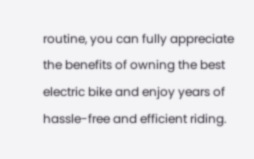routine, you can fully appreciate the benefits of owning the best electric bike and enjoy years of hassle-free and efficient riding.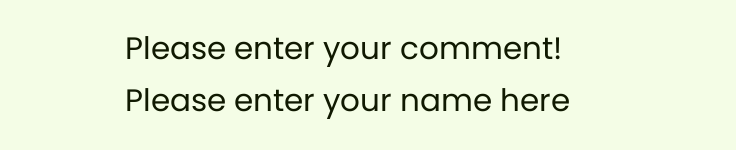Please enter your comment!
Please enter your name here